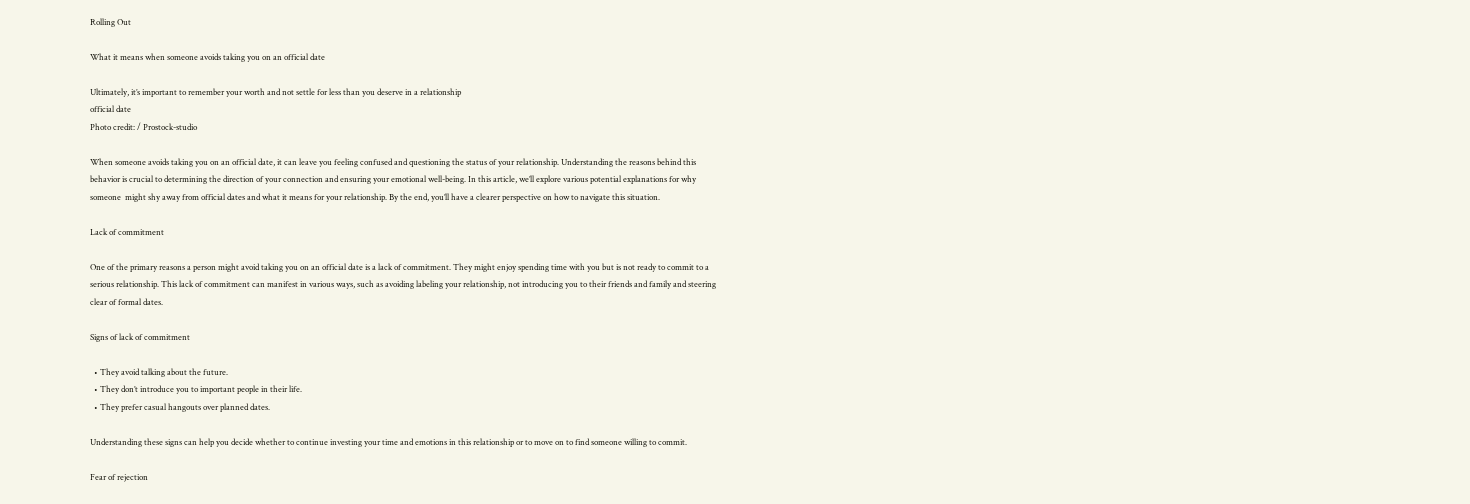Rolling Out

What it means when someone avoids taking you on an official date

Ultimately, it’s important to remember your worth and not settle for less than you deserve in a relationship
official date
Photo credit: / Prostock-studio

When someone avoids taking you on an official date, it can leave you feeling confused and questioning the status of your relationship. Understanding the reasons behind this behavior is crucial to determining the direction of your connection and ensuring your emotional well-being. In this article, we’ll explore various potential explanations for why someone  might shy away from official dates and what it means for your relationship. By the end, you’ll have a clearer perspective on how to navigate this situation.

Lack of commitment

One of the primary reasons a person might avoid taking you on an official date is a lack of commitment. They might enjoy spending time with you but is not ready to commit to a serious relationship. This lack of commitment can manifest in various ways, such as avoiding labeling your relationship, not introducing you to their friends and family and steering clear of formal dates.

Signs of lack of commitment

  • They avoid talking about the future.
  • They don’t introduce you to important people in their life.
  • They prefer casual hangouts over planned dates.

Understanding these signs can help you decide whether to continue investing your time and emotions in this relationship or to move on to find someone willing to commit.

Fear of rejection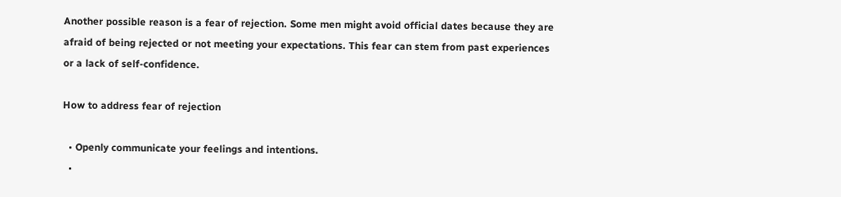Another possible reason is a fear of rejection. Some men might avoid official dates because they are afraid of being rejected or not meeting your expectations. This fear can stem from past experiences or a lack of self-confidence.

How to address fear of rejection

  • Openly communicate your feelings and intentions.
  •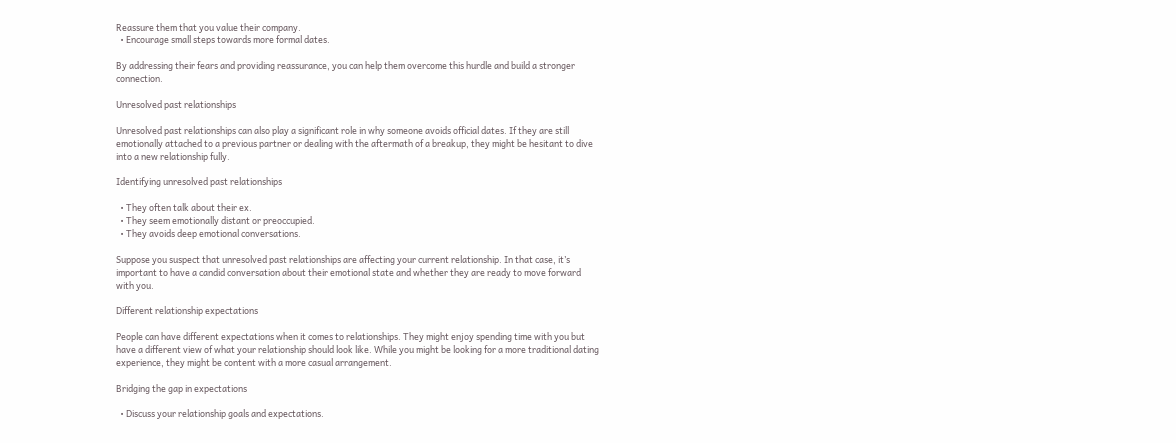Reassure them that you value their company.
  • Encourage small steps towards more formal dates.

By addressing their fears and providing reassurance, you can help them overcome this hurdle and build a stronger connection.

Unresolved past relationships

Unresolved past relationships can also play a significant role in why someone avoids official dates. If they are still emotionally attached to a previous partner or dealing with the aftermath of a breakup, they might be hesitant to dive into a new relationship fully.

Identifying unresolved past relationships

  • They often talk about their ex.
  • They seem emotionally distant or preoccupied.
  • They avoids deep emotional conversations.

Suppose you suspect that unresolved past relationships are affecting your current relationship. In that case, it’s important to have a candid conversation about their emotional state and whether they are ready to move forward with you.

Different relationship expectations

People can have different expectations when it comes to relationships. They might enjoy spending time with you but have a different view of what your relationship should look like. While you might be looking for a more traditional dating experience, they might be content with a more casual arrangement.

Bridging the gap in expectations

  • Discuss your relationship goals and expectations.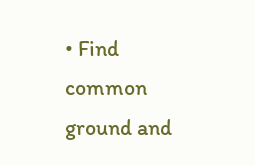• Find common ground and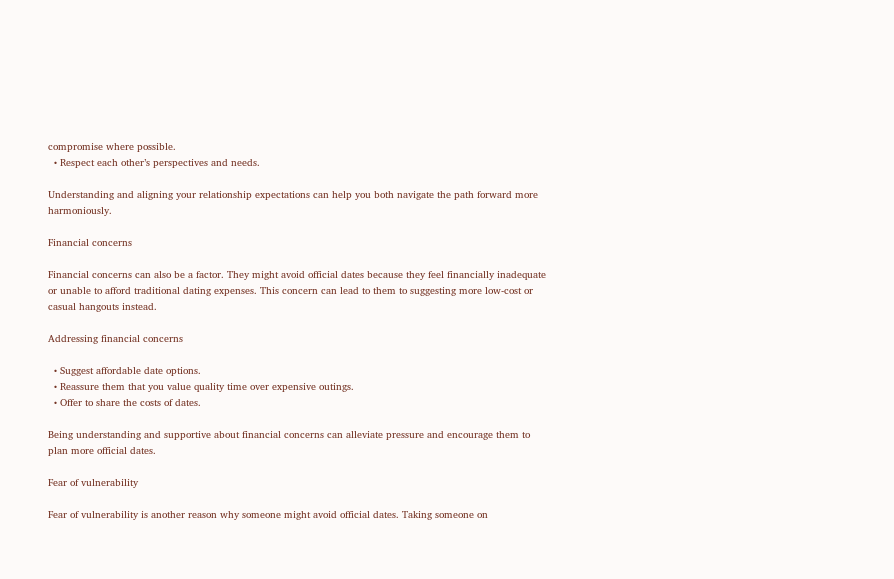compromise where possible.
  • Respect each other’s perspectives and needs.

Understanding and aligning your relationship expectations can help you both navigate the path forward more harmoniously.

Financial concerns

Financial concerns can also be a factor. They might avoid official dates because they feel financially inadequate or unable to afford traditional dating expenses. This concern can lead to them to suggesting more low-cost or casual hangouts instead.

Addressing financial concerns

  • Suggest affordable date options.
  • Reassure them that you value quality time over expensive outings.
  • Offer to share the costs of dates.

Being understanding and supportive about financial concerns can alleviate pressure and encourage them to plan more official dates.

Fear of vulnerability

Fear of vulnerability is another reason why someone might avoid official dates. Taking someone on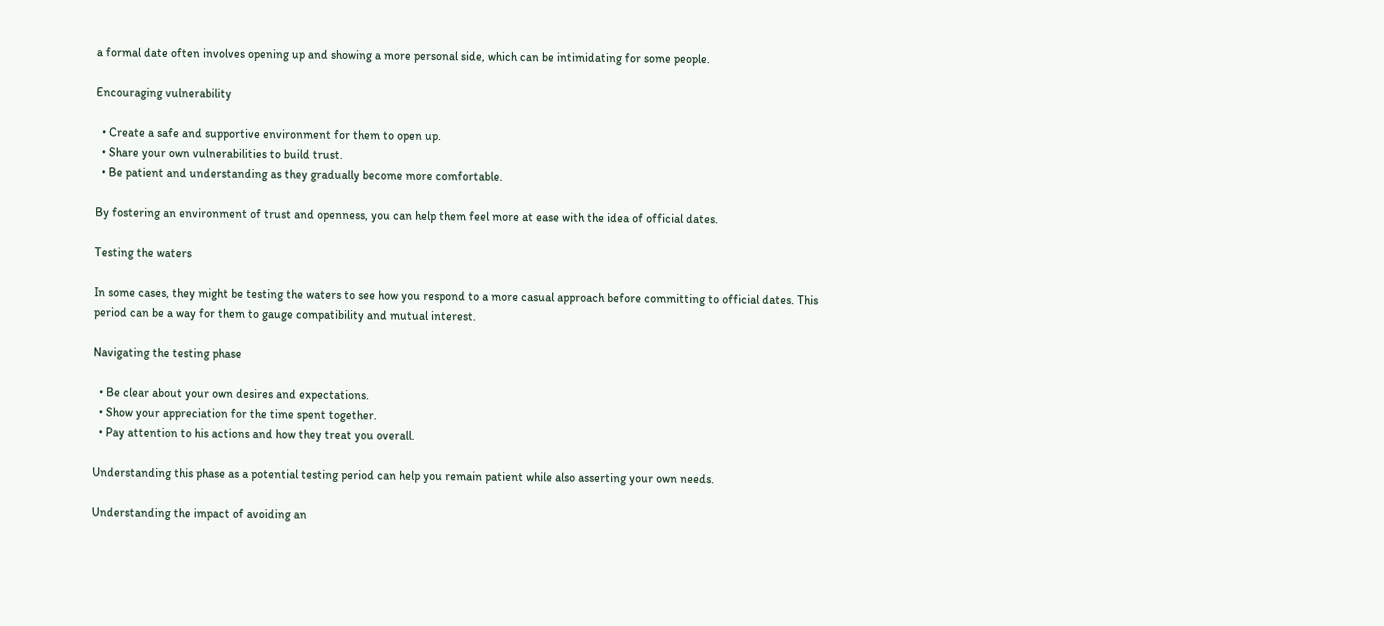a formal date often involves opening up and showing a more personal side, which can be intimidating for some people.

Encouraging vulnerability

  • Create a safe and supportive environment for them to open up.
  • Share your own vulnerabilities to build trust.
  • Be patient and understanding as they gradually become more comfortable.

By fostering an environment of trust and openness, you can help them feel more at ease with the idea of official dates.

Testing the waters

In some cases, they might be testing the waters to see how you respond to a more casual approach before committing to official dates. This period can be a way for them to gauge compatibility and mutual interest.

Navigating the testing phase

  • Be clear about your own desires and expectations.
  • Show your appreciation for the time spent together.
  • Pay attention to his actions and how they treat you overall.

Understanding this phase as a potential testing period can help you remain patient while also asserting your own needs.

Understanding the impact of avoiding an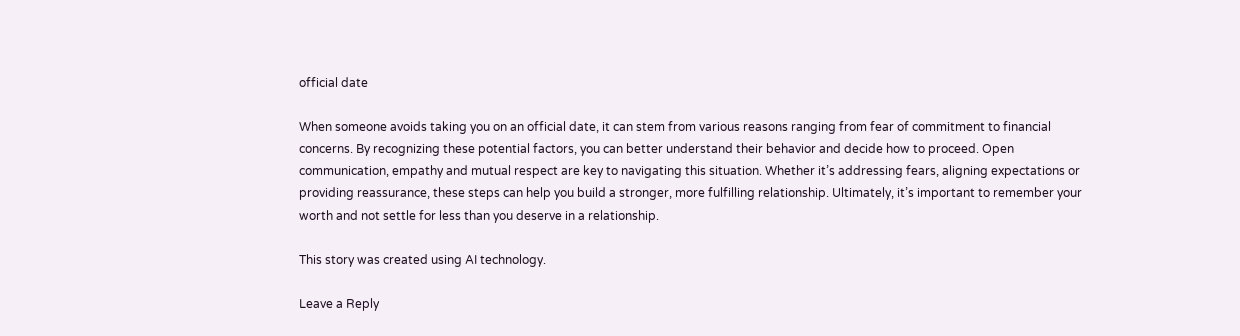official date

When someone avoids taking you on an official date, it can stem from various reasons ranging from fear of commitment to financial concerns. By recognizing these potential factors, you can better understand their behavior and decide how to proceed. Open communication, empathy and mutual respect are key to navigating this situation. Whether it’s addressing fears, aligning expectations or providing reassurance, these steps can help you build a stronger, more fulfilling relationship. Ultimately, it’s important to remember your worth and not settle for less than you deserve in a relationship.

This story was created using AI technology.

Leave a Reply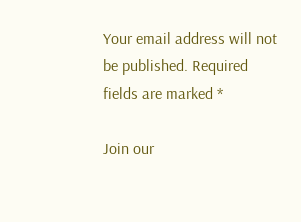Your email address will not be published. Required fields are marked *

Join our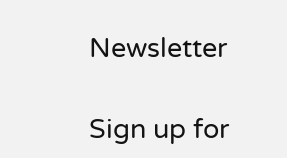Newsletter

Sign up for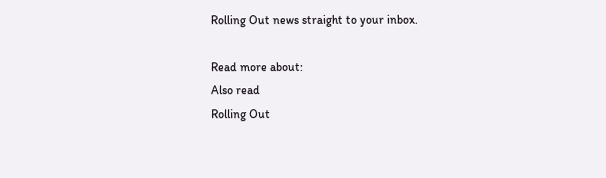Rolling Out news straight to your inbox.

Read more about:
Also read
Rolling Out